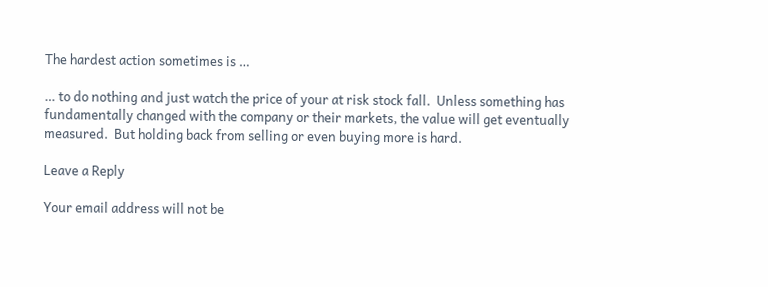The hardest action sometimes is …

… to do nothing and just watch the price of your at risk stock fall.  Unless something has fundamentally changed with the company or their markets, the value will get eventually measured.  But holding back from selling or even buying more is hard.

Leave a Reply

Your email address will not be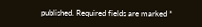published. Required fields are marked *